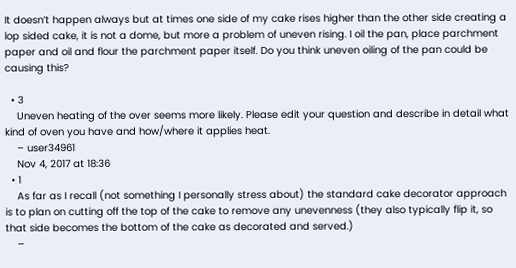It doesn’t happen always but at times one side of my cake rises higher than the other side creating a lop sided cake, it is not a dome, but more a problem of uneven rising. I oil the pan, place parchment paper and oil and flour the parchment paper itself. Do you think uneven oiling of the pan could be causing this?

  • 3
    Uneven heating of the over seems more likely. Please edit your question and describe in detail what kind of oven you have and how/where it applies heat.
    – user34961
    Nov 4, 2017 at 18:36
  • 1
    As far as I recall (not something I personally stress about) the standard cake decorator approach is to plan on cutting off the top of the cake to remove any unevenness (they also typically flip it, so that side becomes the bottom of the cake as decorated and served.)
    –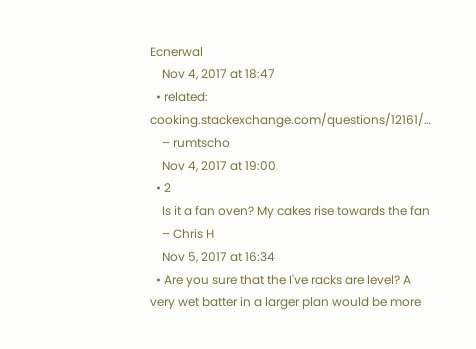Ecnerwal
    Nov 4, 2017 at 18:47
  • related: cooking.stackexchange.com/questions/12161/…
    – rumtscho
    Nov 4, 2017 at 19:00
  • 2
    Is it a fan oven? My cakes rise towards the fan
    – Chris H
    Nov 5, 2017 at 16:34
  • Are you sure that the I've racks are level? A very wet batter in a larger plan would be more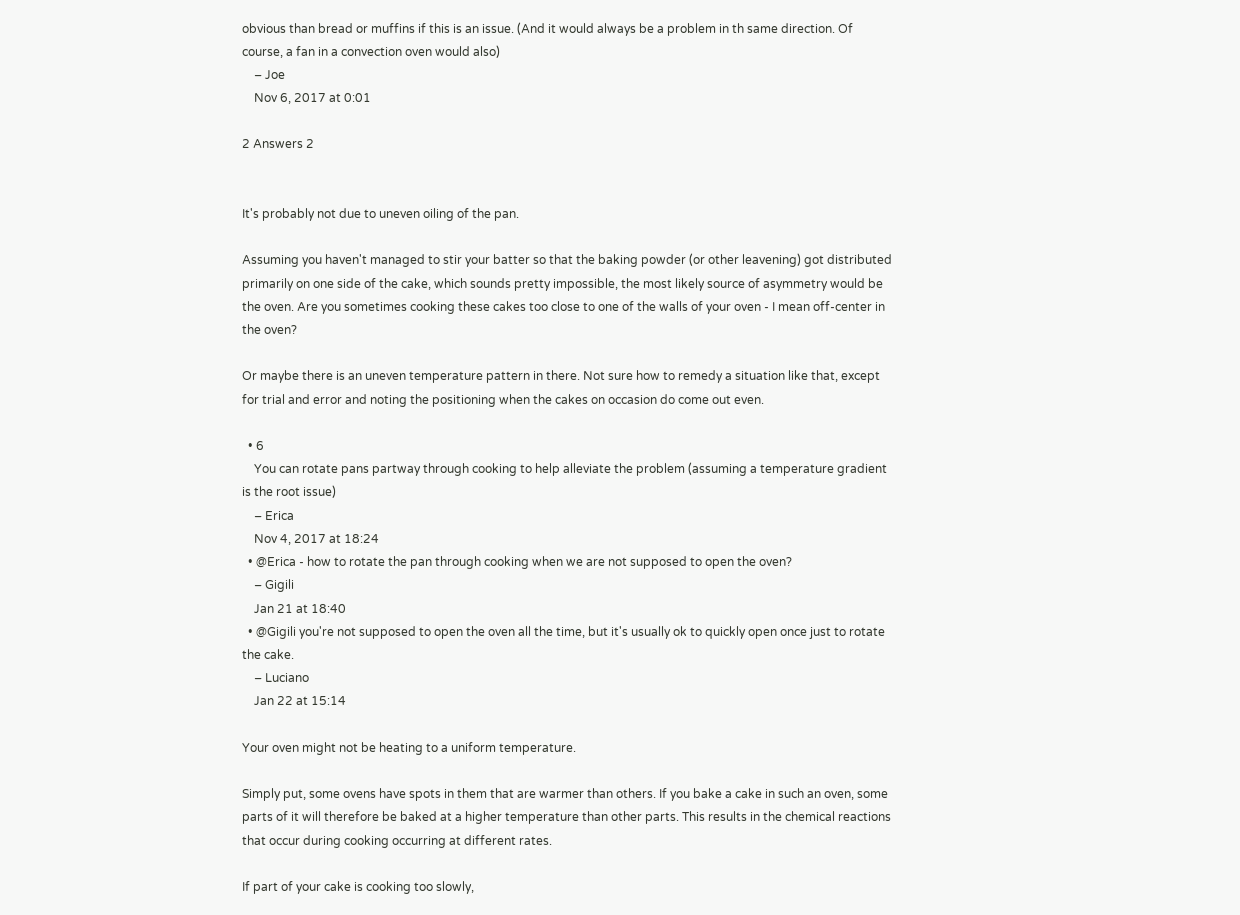obvious than bread or muffins if this is an issue. (And it would always be a problem in th same direction. Of course, a fan in a convection oven would also)
    – Joe
    Nov 6, 2017 at 0:01

2 Answers 2


It's probably not due to uneven oiling of the pan.

Assuming you haven't managed to stir your batter so that the baking powder (or other leavening) got distributed primarily on one side of the cake, which sounds pretty impossible, the most likely source of asymmetry would be the oven. Are you sometimes cooking these cakes too close to one of the walls of your oven - I mean off-center in the oven?

Or maybe there is an uneven temperature pattern in there. Not sure how to remedy a situation like that, except for trial and error and noting the positioning when the cakes on occasion do come out even.

  • 6
    You can rotate pans partway through cooking to help alleviate the problem (assuming a temperature gradient is the root issue)
    – Erica
    Nov 4, 2017 at 18:24
  • @Erica - how to rotate the pan through cooking when we are not supposed to open the oven?
    – Gigili
    Jan 21 at 18:40
  • @Gigili you're not supposed to open the oven all the time, but it's usually ok to quickly open once just to rotate the cake.
    – Luciano
    Jan 22 at 15:14

Your oven might not be heating to a uniform temperature.

Simply put, some ovens have spots in them that are warmer than others. If you bake a cake in such an oven, some parts of it will therefore be baked at a higher temperature than other parts. This results in the chemical reactions that occur during cooking occurring at different rates.

If part of your cake is cooking too slowly,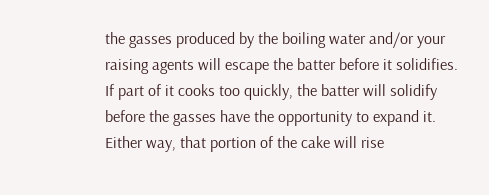the gasses produced by the boiling water and/or your raising agents will escape the batter before it solidifies. If part of it cooks too quickly, the batter will solidify before the gasses have the opportunity to expand it. Either way, that portion of the cake will rise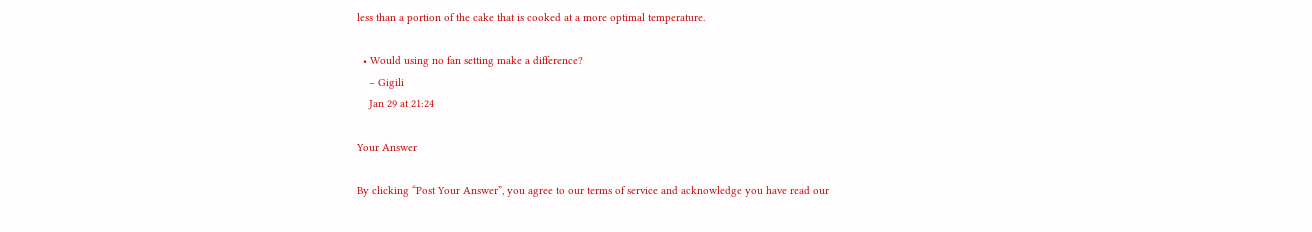less than a portion of the cake that is cooked at a more optimal temperature.

  • Would using no fan setting make a difference?
    – Gigili
    Jan 29 at 21:24

Your Answer

By clicking “Post Your Answer”, you agree to our terms of service and acknowledge you have read our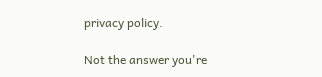privacy policy.

Not the answer you're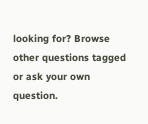looking for? Browse other questions tagged or ask your own question.